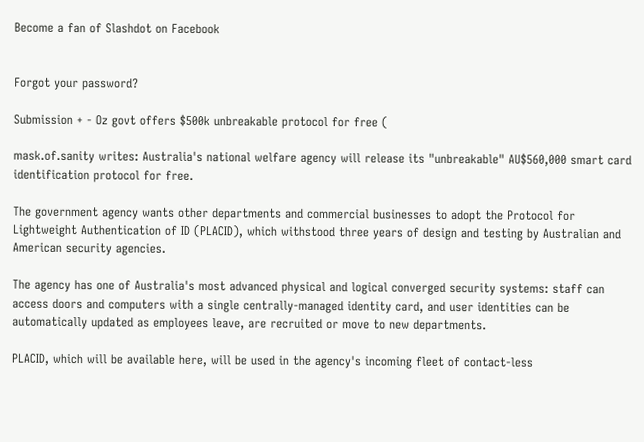Become a fan of Slashdot on Facebook


Forgot your password?

Submission + - Oz govt offers $500k unbreakable protocol for free (

mask.of.sanity writes: Australia's national welfare agency will release its "unbreakable" AU$560,000 smart card identification protocol for free.

The government agency wants other departments and commercial businesses to adopt the Protocol for Lightweight Authentication of ID (PLACID), which withstood three years of design and testing by Australian and American security agencies.

The agency has one of Australia's most advanced physical and logical converged security systems: staff can access doors and computers with a single centrally-managed identity card, and user identities can be automatically updated as employees leave, are recruited or move to new departments.

PLACID, which will be available here, will be used in the agency's incoming fleet of contact-less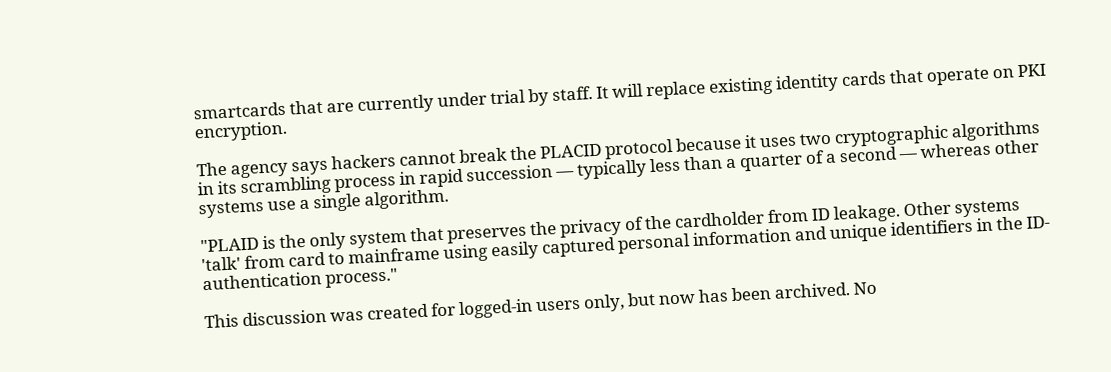smartcards that are currently under trial by staff. It will replace existing identity cards that operate on PKI encryption.

The agency says hackers cannot break the PLACID protocol because it uses two cryptographic algorithms in its scrambling process in rapid succession — typically less than a quarter of a second — whereas other systems use a single algorithm.

"PLAID is the only system that preserves the privacy of the cardholder from ID leakage. Other systems 'talk' from card to mainframe using easily captured personal information and unique identifiers in the ID-authentication process."

This discussion was created for logged-in users only, but now has been archived. No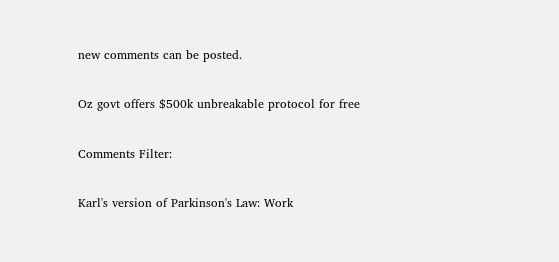new comments can be posted.

Oz govt offers $500k unbreakable protocol for free

Comments Filter:

Karl's version of Parkinson's Law: Work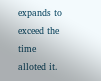expands to exceed the time alloted it.